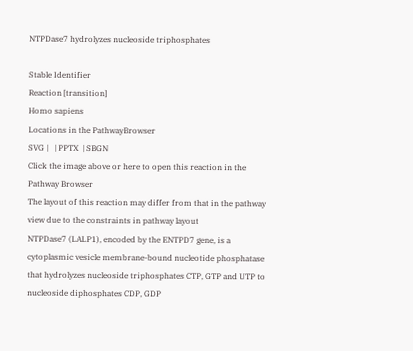NTPDase7 hydrolyzes nucleoside triphosphates

Stable Identifier
Reaction [transition]
Homo sapiens
Locations in the PathwayBrowser
SVG |   | PPTX  | SBGN
Click the image above or here to open this reaction in the Pathway Browser
The layout of this reaction may differ from that in the pathway view due to the constraints in pathway layout
NTPDase7 (LALP1), encoded by the ENTPD7 gene, is a cytoplasmic vesicle membrane-bound nucleotide phosphatase that hydrolyzes nucleoside triphosphates CTP, GTP and UTP to nucleoside diphosphates CDP, GDP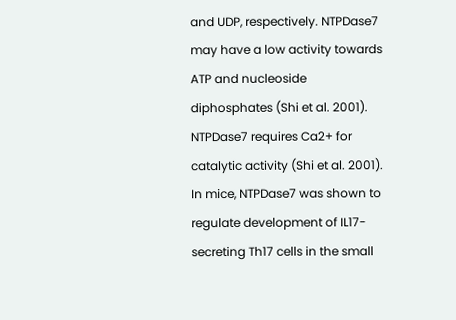and UDP, respectively. NTPDase7 may have a low activity towards ATP and nucleoside diphosphates (Shi et al. 2001). NTPDase7 requires Ca2+ for catalytic activity (Shi et al. 2001). In mice, NTPDase7 was shown to regulate development of IL17-secreting Th17 cells in the small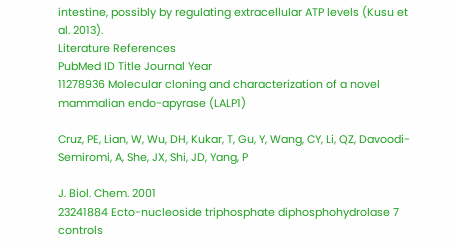intestine, possibly by regulating extracellular ATP levels (Kusu et al. 2013).
Literature References
PubMed ID Title Journal Year
11278936 Molecular cloning and characterization of a novel mammalian endo-apyrase (LALP1)

Cruz, PE, Lian, W, Wu, DH, Kukar, T, Gu, Y, Wang, CY, Li, QZ, Davoodi-Semiromi, A, She, JX, Shi, JD, Yang, P

J. Biol. Chem. 2001
23241884 Ecto-nucleoside triphosphate diphosphohydrolase 7 controls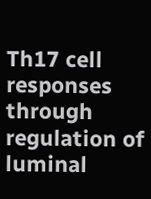Th17 cell responses through regulation of luminal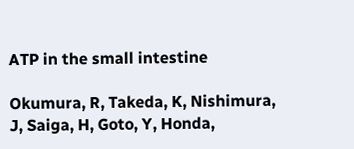ATP in the small intestine

Okumura, R, Takeda, K, Nishimura, J, Saiga, H, Goto, Y, Honda,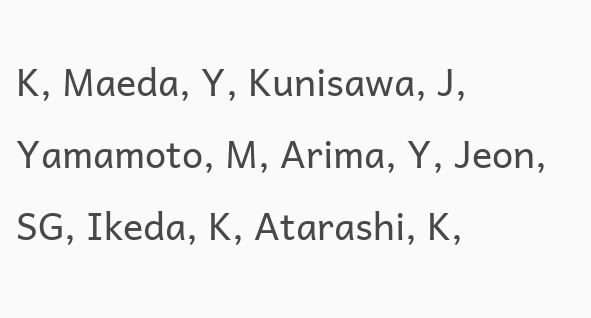K, Maeda, Y, Kunisawa, J, Yamamoto, M, Arima, Y, Jeon, SG, Ikeda, K, Atarashi, K,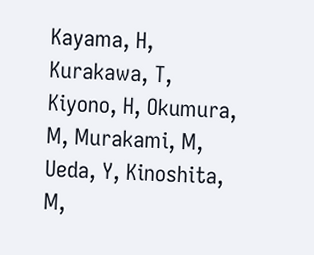Kayama, H, Kurakawa, T, Kiyono, H, Okumura, M, Murakami, M, Ueda, Y, Kinoshita, M,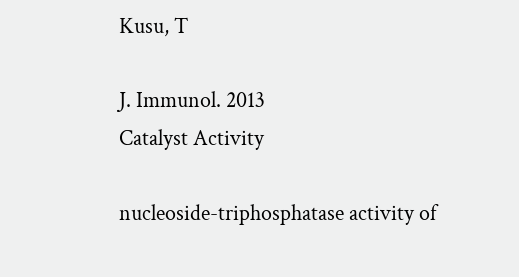Kusu, T

J. Immunol. 2013
Catalyst Activity

nucleoside-triphosphatase activity of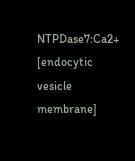NTPDase7:Ca2+ [endocytic vesicle membrane]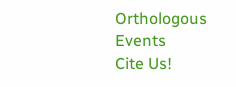Orthologous Events
Cite Us!